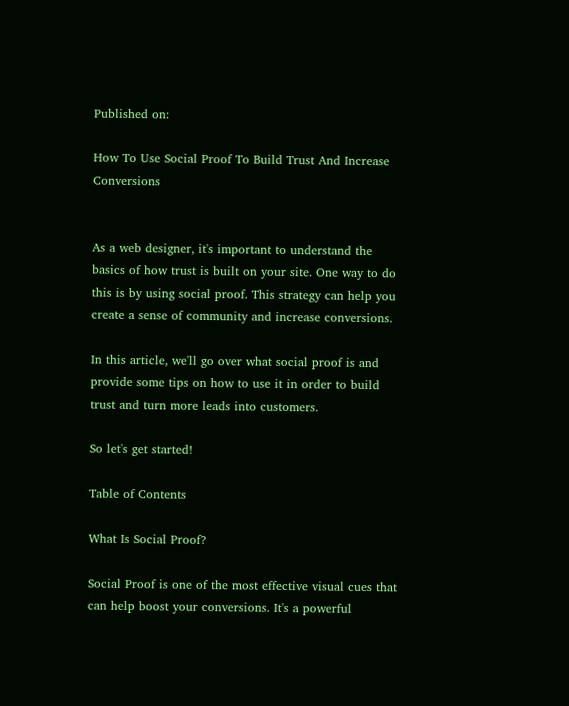Published on:

How To Use Social Proof To Build Trust And Increase Conversions


As a web designer, it's important to understand the basics of how trust is built on your site. One way to do this is by using social proof. This strategy can help you create a sense of community and increase conversions.

In this article, we'll go over what social proof is and provide some tips on how to use it in order to build trust and turn more leads into customers.

So let's get started!

Table of Contents

What Is Social Proof?

Social Proof is one of the most effective visual cues that can help boost your conversions. It's a powerful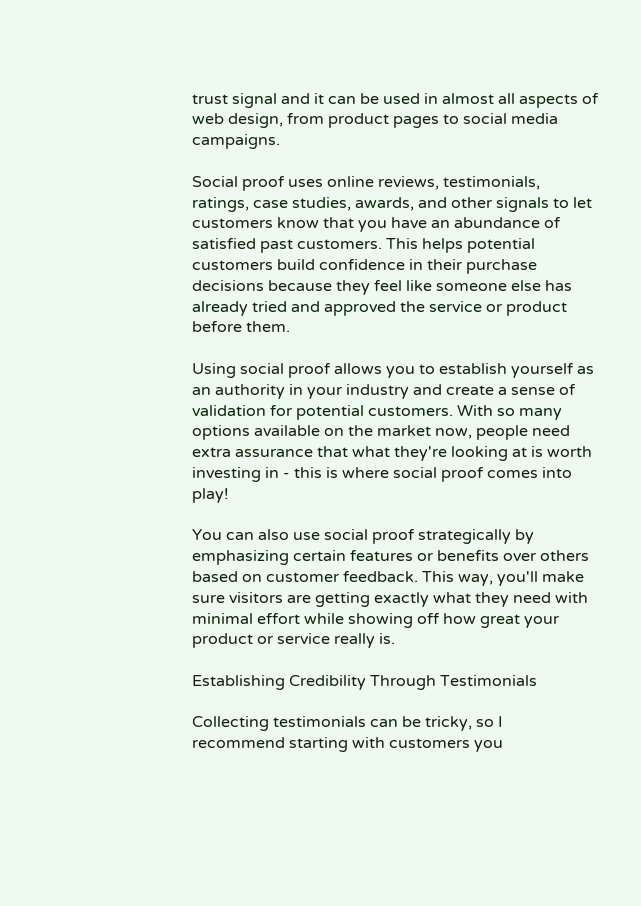trust signal and it can be used in almost all aspects of web design, from product pages to social media campaigns.

Social proof uses online reviews, testimonials, ratings, case studies, awards, and other signals to let customers know that you have an abundance of satisfied past customers. This helps potential customers build confidence in their purchase decisions because they feel like someone else has already tried and approved the service or product before them.

Using social proof allows you to establish yourself as an authority in your industry and create a sense of validation for potential customers. With so many options available on the market now, people need extra assurance that what they're looking at is worth investing in - this is where social proof comes into play!

You can also use social proof strategically by emphasizing certain features or benefits over others based on customer feedback. This way, you'll make sure visitors are getting exactly what they need with minimal effort while showing off how great your product or service really is.

Establishing Credibility Through Testimonials

Collecting testimonials can be tricky, so I recommend starting with customers you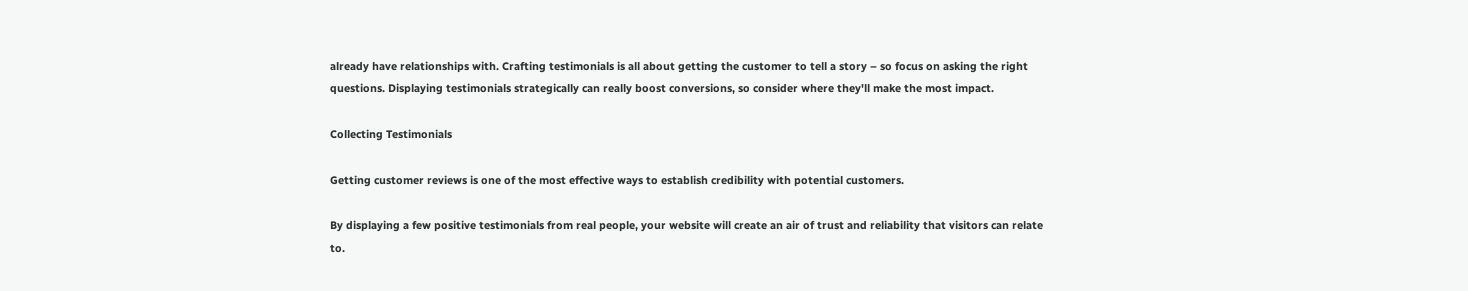already have relationships with. Crafting testimonials is all about getting the customer to tell a story – so focus on asking the right questions. Displaying testimonials strategically can really boost conversions, so consider where they'll make the most impact.

Collecting Testimonials

Getting customer reviews is one of the most effective ways to establish credibility with potential customers.

By displaying a few positive testimonials from real people, your website will create an air of trust and reliability that visitors can relate to.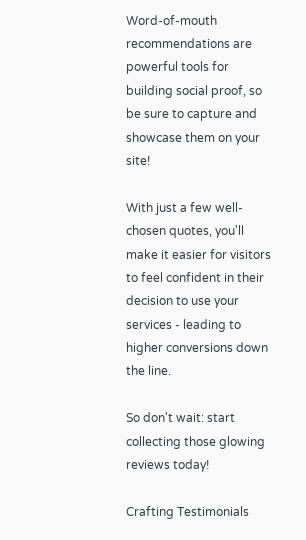Word-of-mouth recommendations are powerful tools for building social proof, so be sure to capture and showcase them on your site!

With just a few well-chosen quotes, you'll make it easier for visitors to feel confident in their decision to use your services - leading to higher conversions down the line.

So don't wait: start collecting those glowing reviews today!

Crafting Testimonials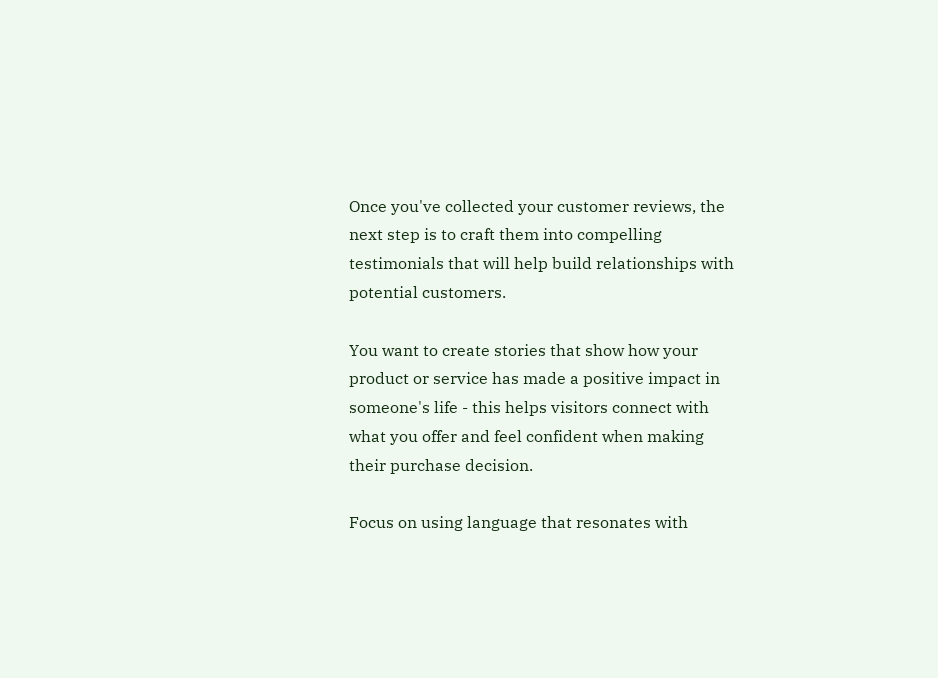Once you've collected your customer reviews, the next step is to craft them into compelling testimonials that will help build relationships with potential customers.

You want to create stories that show how your product or service has made a positive impact in someone's life - this helps visitors connect with what you offer and feel confident when making their purchase decision.

Focus on using language that resonates with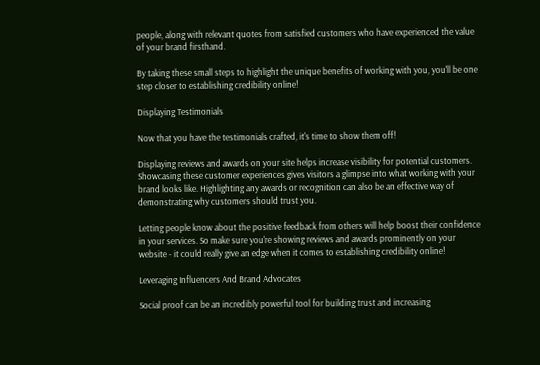people, along with relevant quotes from satisfied customers who have experienced the value of your brand firsthand.

By taking these small steps to highlight the unique benefits of working with you, you'll be one step closer to establishing credibility online!

Displaying Testimonials

Now that you have the testimonials crafted, it's time to show them off!

Displaying reviews and awards on your site helps increase visibility for potential customers. Showcasing these customer experiences gives visitors a glimpse into what working with your brand looks like. Highlighting any awards or recognition can also be an effective way of demonstrating why customers should trust you.

Letting people know about the positive feedback from others will help boost their confidence in your services. So make sure you're showing reviews and awards prominently on your website - it could really give an edge when it comes to establishing credibility online!

Leveraging Influencers And Brand Advocates

Social proof can be an incredibly powerful tool for building trust and increasing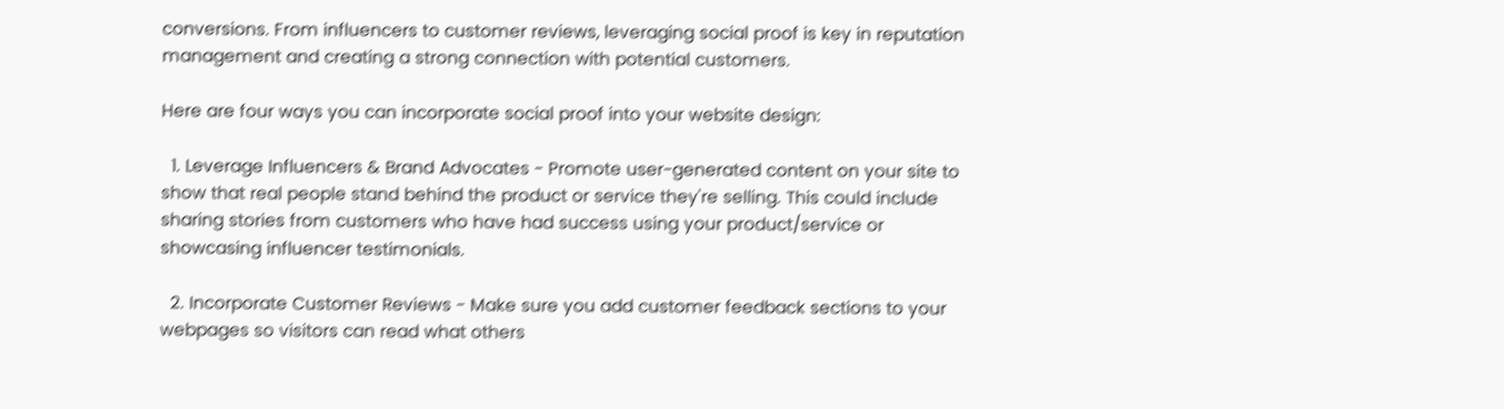conversions. From influencers to customer reviews, leveraging social proof is key in reputation management and creating a strong connection with potential customers.

Here are four ways you can incorporate social proof into your website design:

  1. Leverage Influencers & Brand Advocates - Promote user-generated content on your site to show that real people stand behind the product or service they're selling. This could include sharing stories from customers who have had success using your product/service or showcasing influencer testimonials.

  2. Incorporate Customer Reviews - Make sure you add customer feedback sections to your webpages so visitors can read what others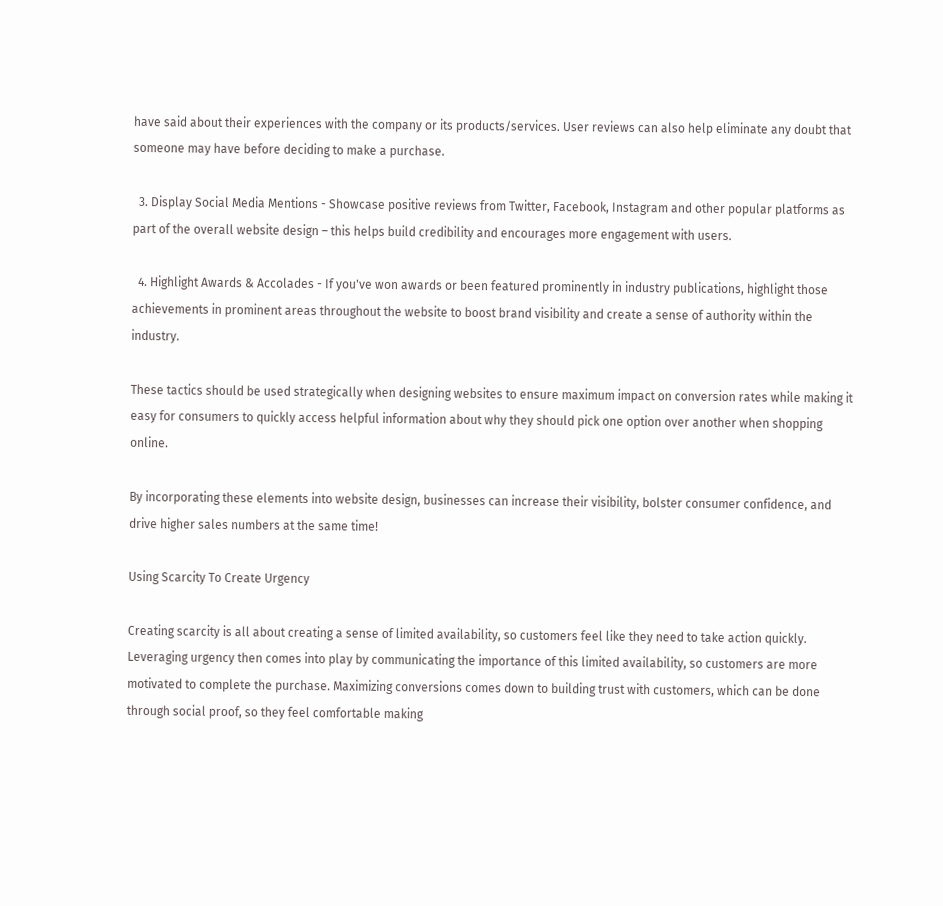have said about their experiences with the company or its products/services. User reviews can also help eliminate any doubt that someone may have before deciding to make a purchase.

  3. Display Social Media Mentions - Showcase positive reviews from Twitter, Facebook, Instagram and other popular platforms as part of the overall website design – this helps build credibility and encourages more engagement with users.

  4. Highlight Awards & Accolades - If you've won awards or been featured prominently in industry publications, highlight those achievements in prominent areas throughout the website to boost brand visibility and create a sense of authority within the industry.

These tactics should be used strategically when designing websites to ensure maximum impact on conversion rates while making it easy for consumers to quickly access helpful information about why they should pick one option over another when shopping online.

By incorporating these elements into website design, businesses can increase their visibility, bolster consumer confidence, and drive higher sales numbers at the same time!

Using Scarcity To Create Urgency

Creating scarcity is all about creating a sense of limited availability, so customers feel like they need to take action quickly. Leveraging urgency then comes into play by communicating the importance of this limited availability, so customers are more motivated to complete the purchase. Maximizing conversions comes down to building trust with customers, which can be done through social proof, so they feel comfortable making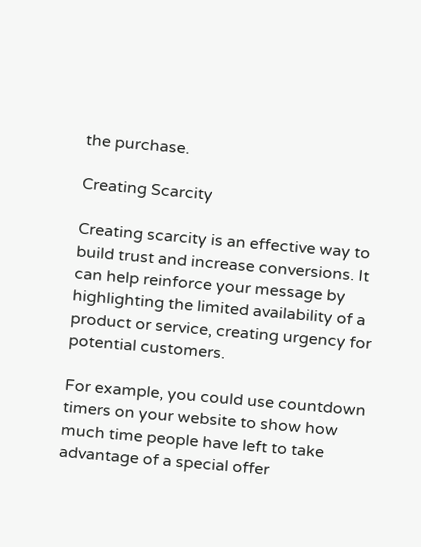the purchase.

Creating Scarcity

Creating scarcity is an effective way to build trust and increase conversions. It can help reinforce your message by highlighting the limited availability of a product or service, creating urgency for potential customers.

For example, you could use countdown timers on your website to show how much time people have left to take advantage of a special offer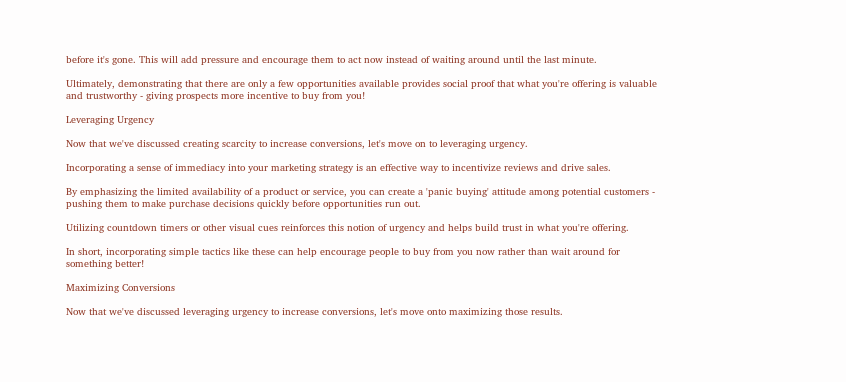before it's gone. This will add pressure and encourage them to act now instead of waiting around until the last minute.

Ultimately, demonstrating that there are only a few opportunities available provides social proof that what you're offering is valuable and trustworthy - giving prospects more incentive to buy from you!

Leveraging Urgency

Now that we've discussed creating scarcity to increase conversions, let's move on to leveraging urgency.

Incorporating a sense of immediacy into your marketing strategy is an effective way to incentivize reviews and drive sales.

By emphasizing the limited availability of a product or service, you can create a 'panic buying' attitude among potential customers - pushing them to make purchase decisions quickly before opportunities run out.

Utilizing countdown timers or other visual cues reinforces this notion of urgency and helps build trust in what you're offering.

In short, incorporating simple tactics like these can help encourage people to buy from you now rather than wait around for something better!

Maximizing Conversions

Now that we've discussed leveraging urgency to increase conversions, let's move onto maximizing those results.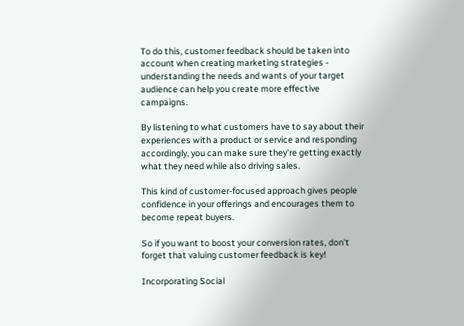To do this, customer feedback should be taken into account when creating marketing strategies - understanding the needs and wants of your target audience can help you create more effective campaigns.

By listening to what customers have to say about their experiences with a product or service and responding accordingly, you can make sure they're getting exactly what they need while also driving sales.

This kind of customer-focused approach gives people confidence in your offerings and encourages them to become repeat buyers.

So if you want to boost your conversion rates, don't forget that valuing customer feedback is key!

Incorporating Social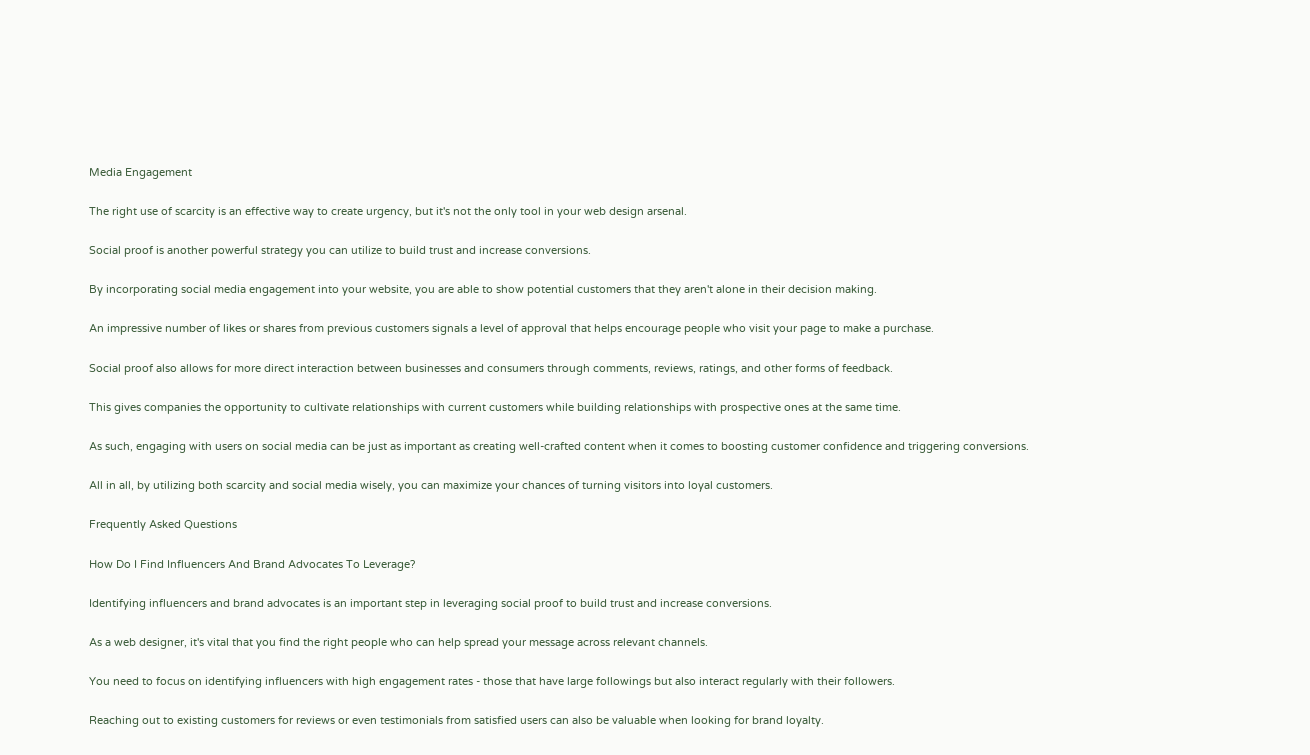Media Engagement

The right use of scarcity is an effective way to create urgency, but it's not the only tool in your web design arsenal.

Social proof is another powerful strategy you can utilize to build trust and increase conversions.

By incorporating social media engagement into your website, you are able to show potential customers that they aren't alone in their decision making.

An impressive number of likes or shares from previous customers signals a level of approval that helps encourage people who visit your page to make a purchase.

Social proof also allows for more direct interaction between businesses and consumers through comments, reviews, ratings, and other forms of feedback.

This gives companies the opportunity to cultivate relationships with current customers while building relationships with prospective ones at the same time.

As such, engaging with users on social media can be just as important as creating well-crafted content when it comes to boosting customer confidence and triggering conversions.

All in all, by utilizing both scarcity and social media wisely, you can maximize your chances of turning visitors into loyal customers.

Frequently Asked Questions

How Do I Find Influencers And Brand Advocates To Leverage?

Identifying influencers and brand advocates is an important step in leveraging social proof to build trust and increase conversions.

As a web designer, it's vital that you find the right people who can help spread your message across relevant channels.

You need to focus on identifying influencers with high engagement rates - those that have large followings but also interact regularly with their followers.

Reaching out to existing customers for reviews or even testimonials from satisfied users can also be valuable when looking for brand loyalty.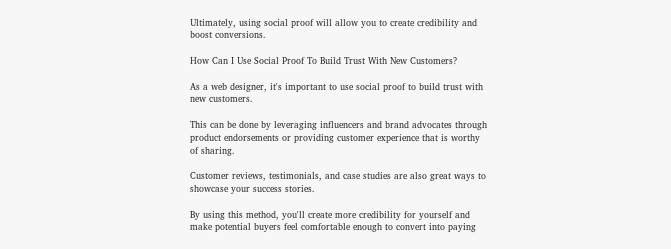Ultimately, using social proof will allow you to create credibility and boost conversions.

How Can I Use Social Proof To Build Trust With New Customers?

As a web designer, it's important to use social proof to build trust with new customers.

This can be done by leveraging influencers and brand advocates through product endorsements or providing customer experience that is worthy of sharing.

Customer reviews, testimonials, and case studies are also great ways to showcase your success stories.

By using this method, you'll create more credibility for yourself and make potential buyers feel comfortable enough to convert into paying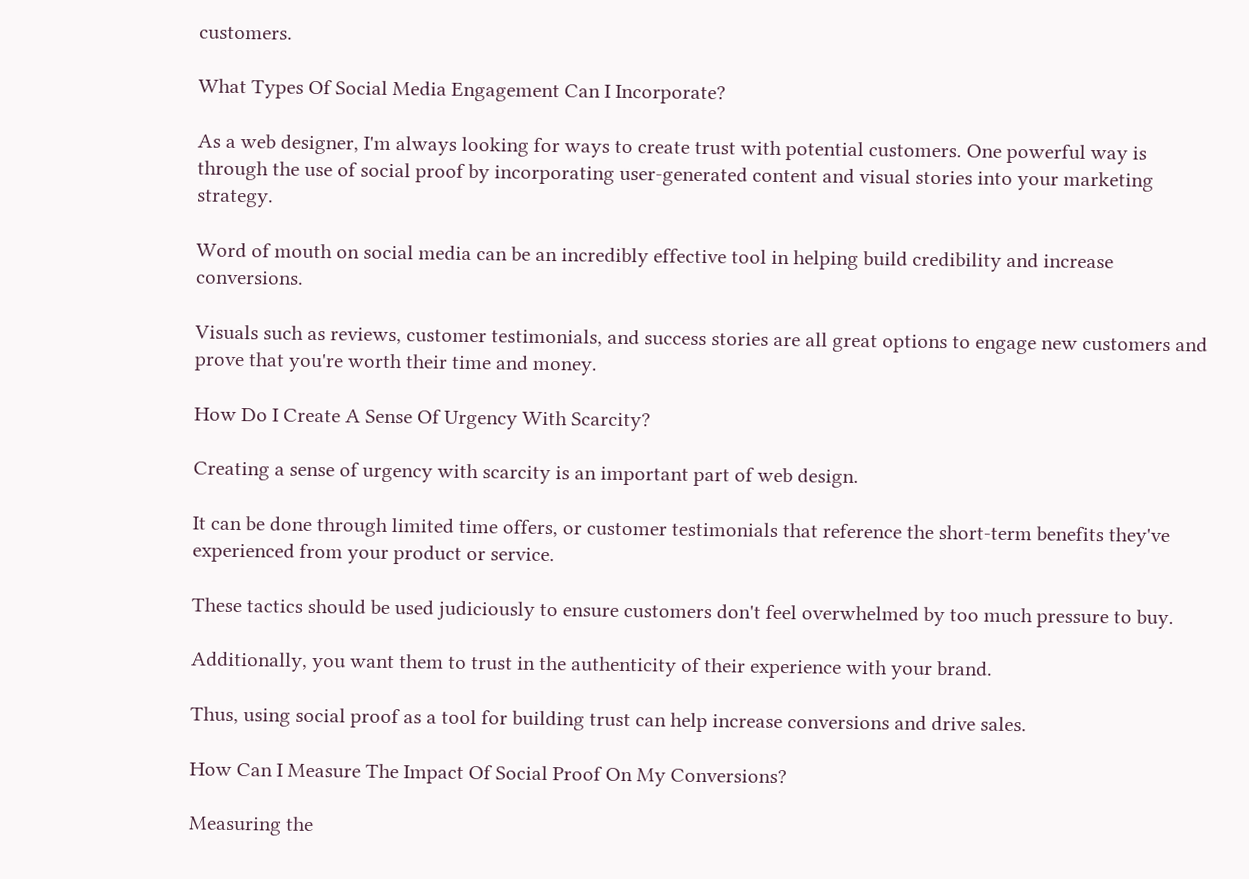customers.

What Types Of Social Media Engagement Can I Incorporate?

As a web designer, I'm always looking for ways to create trust with potential customers. One powerful way is through the use of social proof by incorporating user-generated content and visual stories into your marketing strategy.

Word of mouth on social media can be an incredibly effective tool in helping build credibility and increase conversions.

Visuals such as reviews, customer testimonials, and success stories are all great options to engage new customers and prove that you're worth their time and money.

How Do I Create A Sense Of Urgency With Scarcity?

Creating a sense of urgency with scarcity is an important part of web design.

It can be done through limited time offers, or customer testimonials that reference the short-term benefits they've experienced from your product or service.

These tactics should be used judiciously to ensure customers don't feel overwhelmed by too much pressure to buy.

Additionally, you want them to trust in the authenticity of their experience with your brand.

Thus, using social proof as a tool for building trust can help increase conversions and drive sales.

How Can I Measure The Impact Of Social Proof On My Conversions?

Measuring the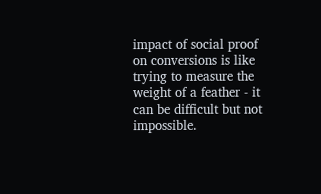impact of social proof on conversions is like trying to measure the weight of a feather - it can be difficult but not impossible.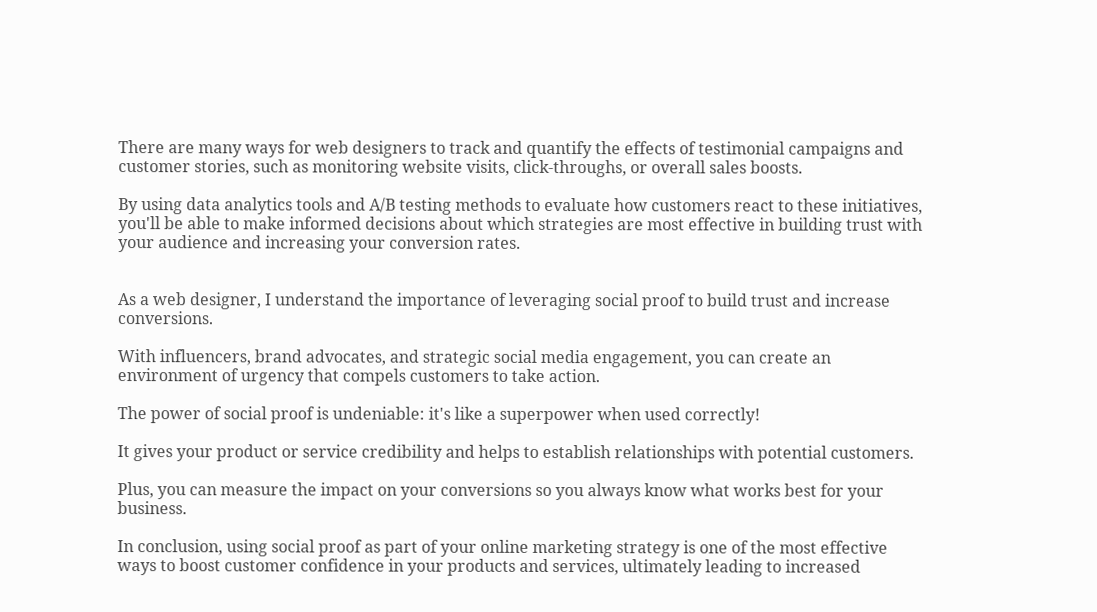There are many ways for web designers to track and quantify the effects of testimonial campaigns and customer stories, such as monitoring website visits, click-throughs, or overall sales boosts.

By using data analytics tools and A/B testing methods to evaluate how customers react to these initiatives, you'll be able to make informed decisions about which strategies are most effective in building trust with your audience and increasing your conversion rates.


As a web designer, I understand the importance of leveraging social proof to build trust and increase conversions.

With influencers, brand advocates, and strategic social media engagement, you can create an environment of urgency that compels customers to take action.

The power of social proof is undeniable: it's like a superpower when used correctly!

It gives your product or service credibility and helps to establish relationships with potential customers.

Plus, you can measure the impact on your conversions so you always know what works best for your business.

In conclusion, using social proof as part of your online marketing strategy is one of the most effective ways to boost customer confidence in your products and services, ultimately leading to increased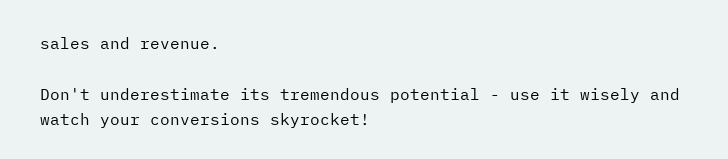sales and revenue.

Don't underestimate its tremendous potential - use it wisely and watch your conversions skyrocket!